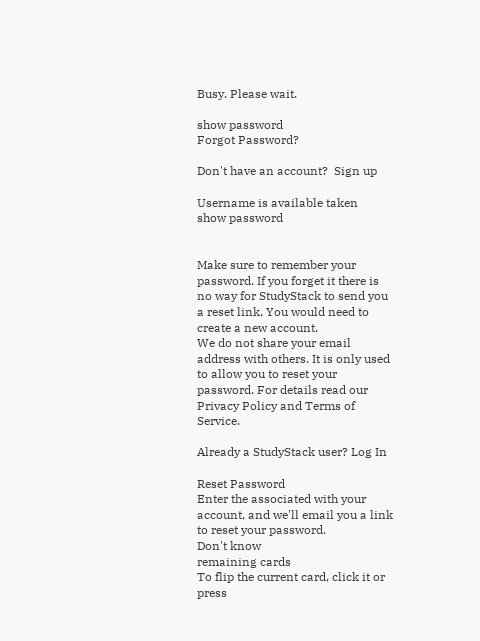Busy. Please wait.

show password
Forgot Password?

Don't have an account?  Sign up

Username is available taken
show password


Make sure to remember your password. If you forget it there is no way for StudyStack to send you a reset link. You would need to create a new account.
We do not share your email address with others. It is only used to allow you to reset your password. For details read our Privacy Policy and Terms of Service.

Already a StudyStack user? Log In

Reset Password
Enter the associated with your account, and we'll email you a link to reset your password.
Don't know
remaining cards
To flip the current card, click it or press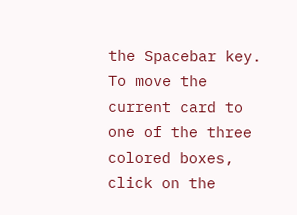the Spacebar key.  To move the current card to one of the three colored boxes, click on the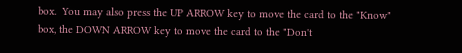box.  You may also press the UP ARROW key to move the card to the "Know" box, the DOWN ARROW key to move the card to the "Don't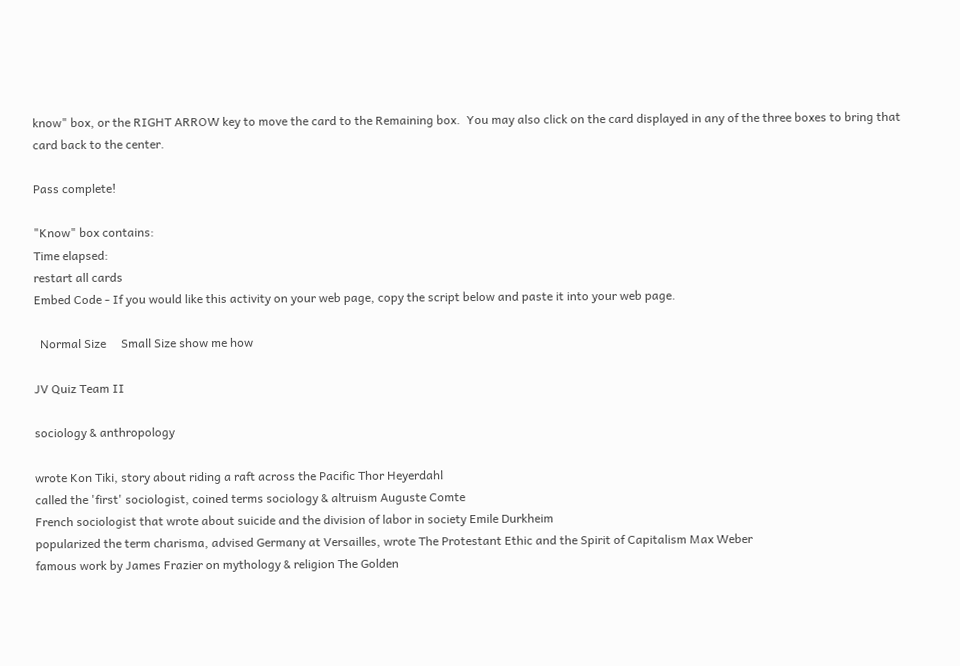know" box, or the RIGHT ARROW key to move the card to the Remaining box.  You may also click on the card displayed in any of the three boxes to bring that card back to the center.

Pass complete!

"Know" box contains:
Time elapsed:
restart all cards
Embed Code - If you would like this activity on your web page, copy the script below and paste it into your web page.

  Normal Size     Small Size show me how

JV Quiz Team II

sociology & anthropology

wrote Kon Tiki, story about riding a raft across the Pacific Thor Heyerdahl
called the 'first' sociologist, coined terms sociology & altruism Auguste Comte
French sociologist that wrote about suicide and the division of labor in society Emile Durkheim
popularized the term charisma, advised Germany at Versailles, wrote The Protestant Ethic and the Spirit of Capitalism Max Weber
famous work by James Frazier on mythology & religion The Golden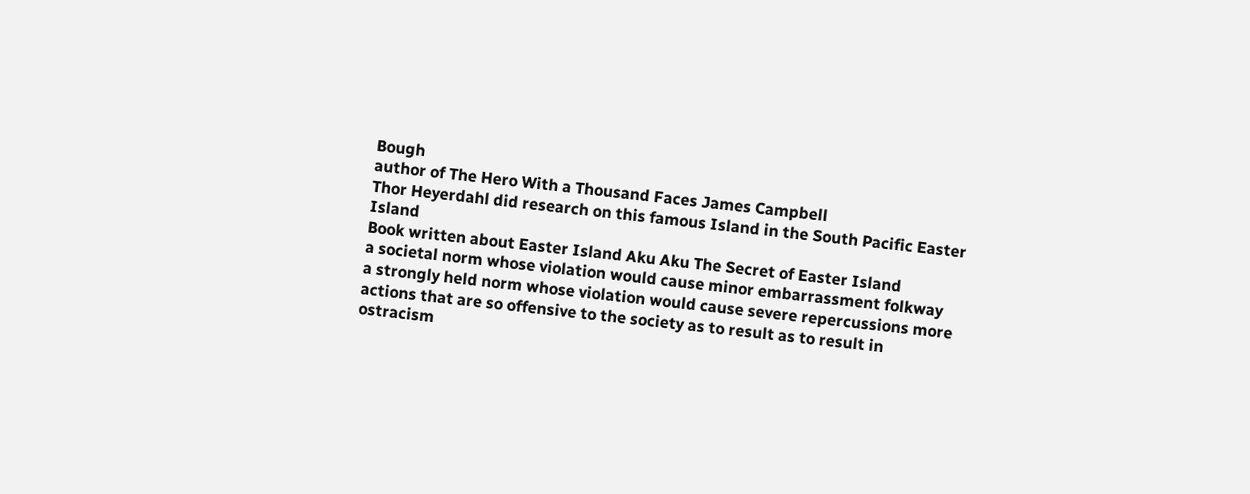Bough
author of The Hero With a Thousand Faces James Campbell
Thor Heyerdahl did research on this famous Island in the South Pacific Easter Island
Book written about Easter Island Aku Aku The Secret of Easter Island
a societal norm whose violation would cause minor embarrassment folkway
a strongly held norm whose violation would cause severe repercussions more
actions that are so offensive to the society as to result as to result in ostracism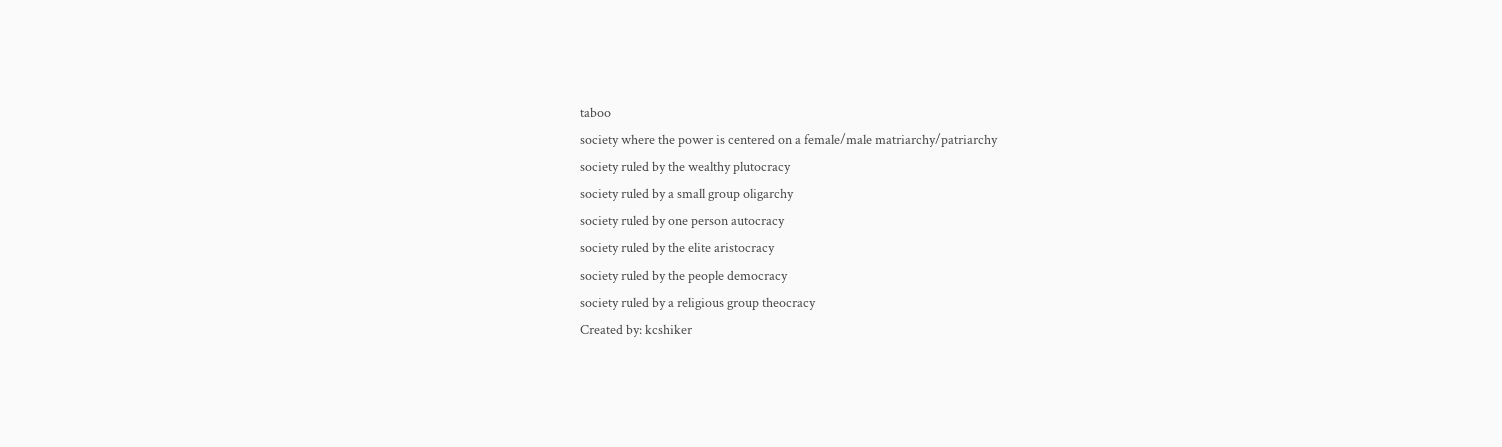taboo
society where the power is centered on a female/male matriarchy/patriarchy
society ruled by the wealthy plutocracy
society ruled by a small group oligarchy
society ruled by one person autocracy
society ruled by the elite aristocracy
society ruled by the people democracy
society ruled by a religious group theocracy
Created by: kcshiker